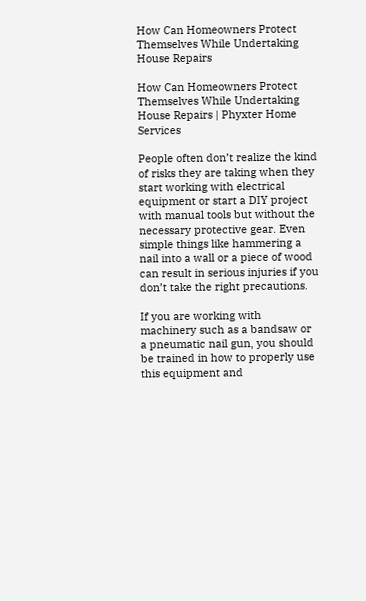How Can Homeowners Protect Themselves While Undertaking House Repairs

How Can Homeowners Protect Themselves While Undertaking House Repairs | Phyxter Home Services

People often don’t realize the kind of risks they are taking when they start working with electrical equipment or start a DIY project with manual tools but without the necessary protective gear. Even simple things like hammering a nail into a wall or a piece of wood can result in serious injuries if you don’t take the right precautions.

If you are working with machinery such as a bandsaw or a pneumatic nail gun, you should be trained in how to properly use this equipment and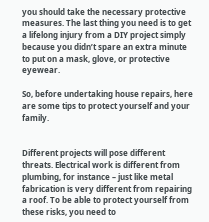you should take the necessary protective measures. The last thing you need is to get a lifelong injury from a DIY project simply because you didn’t spare an extra minute to put on a mask, glove, or protective eyewear.

So, before undertaking house repairs, here are some tips to protect yourself and your family.


Different projects will pose different threats. Electrical work is different from plumbing, for instance – just like metal fabrication is very different from repairing a roof. To be able to protect yourself from these risks, you need to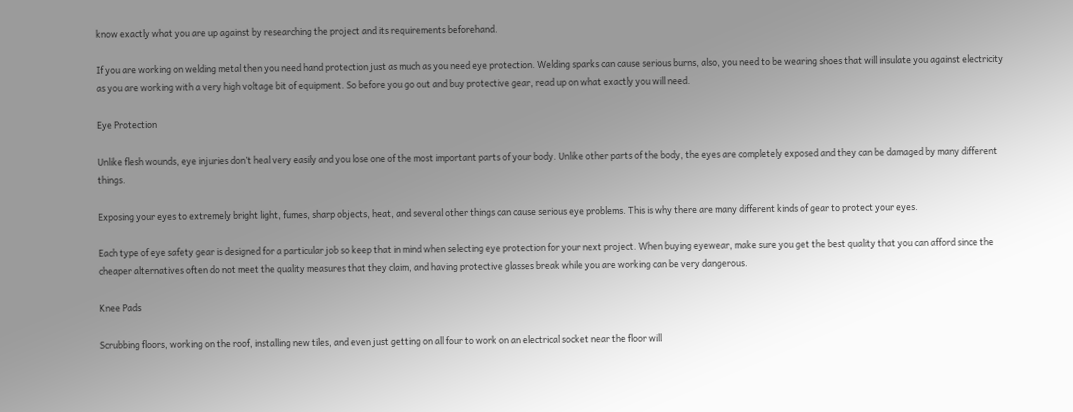know exactly what you are up against by researching the project and its requirements beforehand.

If you are working on welding metal then you need hand protection just as much as you need eye protection. Welding sparks can cause serious burns, also, you need to be wearing shoes that will insulate you against electricity as you are working with a very high voltage bit of equipment. So before you go out and buy protective gear, read up on what exactly you will need.

Eye Protection

Unlike flesh wounds, eye injuries don’t heal very easily and you lose one of the most important parts of your body. Unlike other parts of the body, the eyes are completely exposed and they can be damaged by many different things.

Exposing your eyes to extremely bright light, fumes, sharp objects, heat, and several other things can cause serious eye problems. This is why there are many different kinds of gear to protect your eyes.

Each type of eye safety gear is designed for a particular job so keep that in mind when selecting eye protection for your next project. When buying eyewear, make sure you get the best quality that you can afford since the cheaper alternatives often do not meet the quality measures that they claim, and having protective glasses break while you are working can be very dangerous.

Knee Pads

Scrubbing floors, working on the roof, installing new tiles, and even just getting on all four to work on an electrical socket near the floor will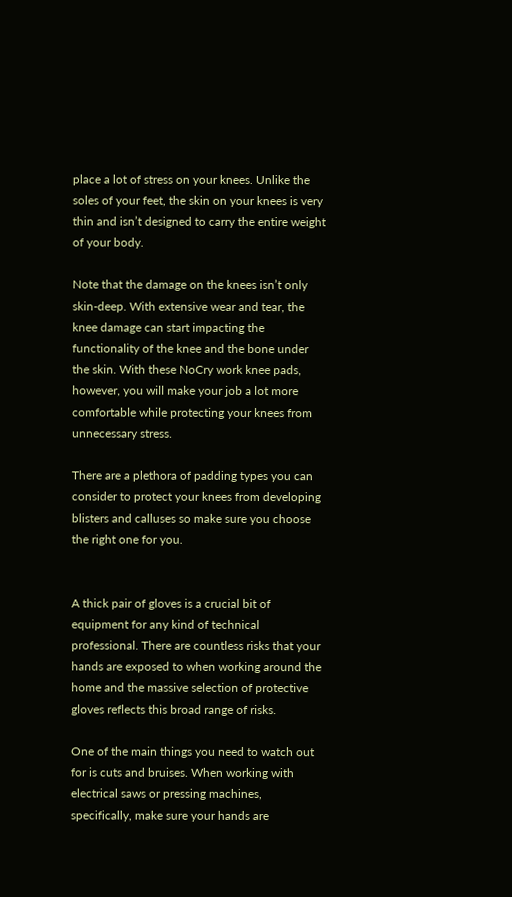place a lot of stress on your knees. Unlike the soles of your feet, the skin on your knees is very thin and isn’t designed to carry the entire weight of your body.

Note that the damage on the knees isn’t only skin-deep. With extensive wear and tear, the knee damage can start impacting the functionality of the knee and the bone under the skin. With these NoCry work knee pads, however, you will make your job a lot more comfortable while protecting your knees from unnecessary stress.

There are a plethora of padding types you can consider to protect your knees from developing blisters and calluses so make sure you choose the right one for you.


A thick pair of gloves is a crucial bit of equipment for any kind of technical professional. There are countless risks that your hands are exposed to when working around the home and the massive selection of protective gloves reflects this broad range of risks.

One of the main things you need to watch out for is cuts and bruises. When working with electrical saws or pressing machines, specifically, make sure your hands are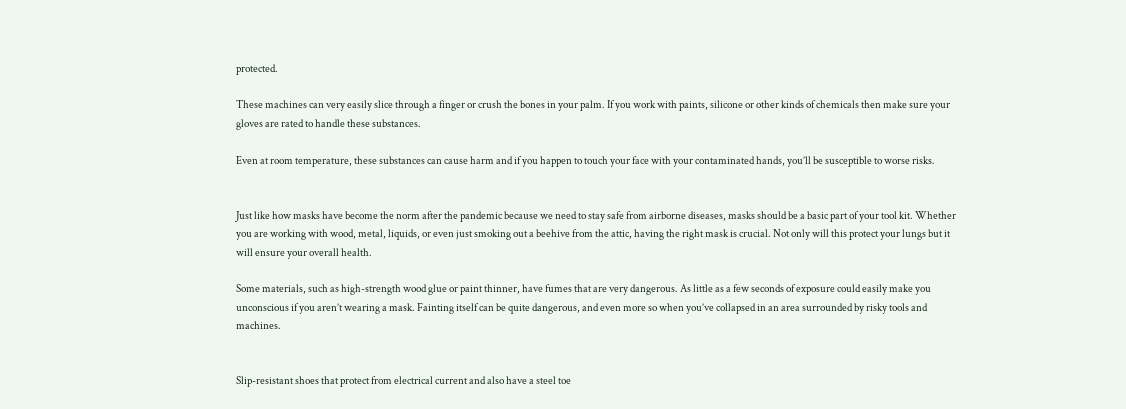protected.

These machines can very easily slice through a finger or crush the bones in your palm. If you work with paints, silicone or other kinds of chemicals then make sure your gloves are rated to handle these substances.

Even at room temperature, these substances can cause harm and if you happen to touch your face with your contaminated hands, you’ll be susceptible to worse risks.


Just like how masks have become the norm after the pandemic because we need to stay safe from airborne diseases, masks should be a basic part of your tool kit. Whether you are working with wood, metal, liquids, or even just smoking out a beehive from the attic, having the right mask is crucial. Not only will this protect your lungs but it will ensure your overall health.

Some materials, such as high-strength wood glue or paint thinner, have fumes that are very dangerous. As little as a few seconds of exposure could easily make you unconscious if you aren’t wearing a mask. Fainting itself can be quite dangerous, and even more so when you’ve collapsed in an area surrounded by risky tools and machines.


Slip-resistant shoes that protect from electrical current and also have a steel toe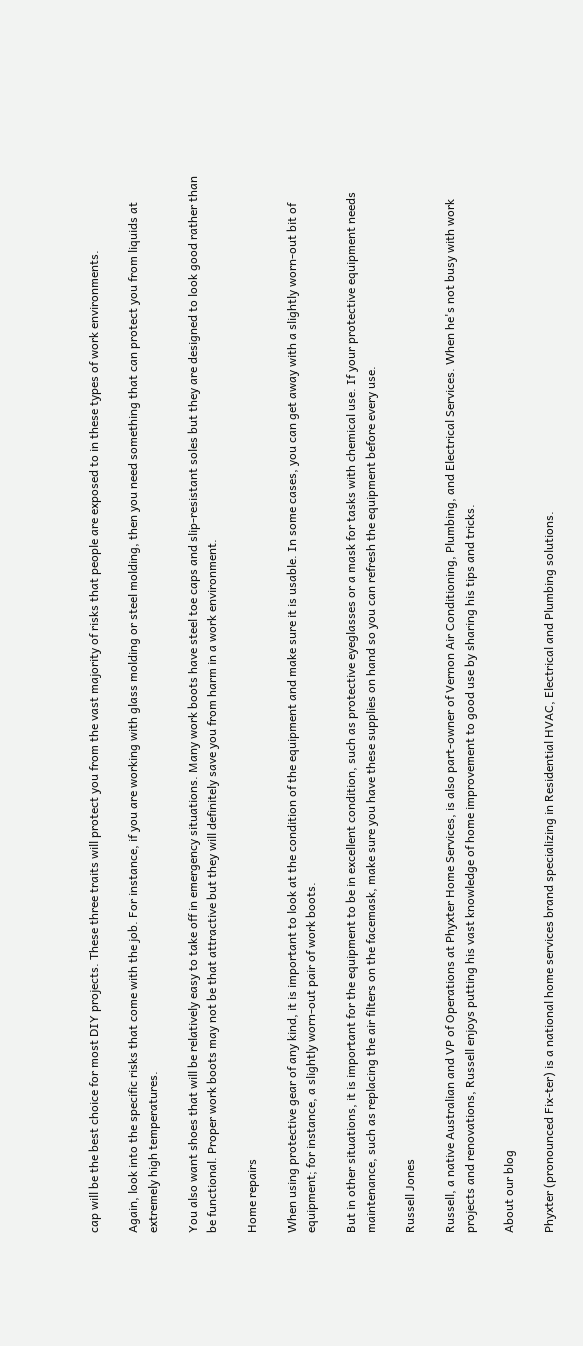cap will be the best choice for most DIY projects. These three traits will protect you from the vast majority of risks that people are exposed to in these types of work environments.

Again, look into the specific risks that come with the job. For instance, if you are working with glass molding or steel molding, then you need something that can protect you from liquids at extremely high temperatures.

You also want shoes that will be relatively easy to take off in emergency situations. Many work boots have steel toe caps and slip-resistant soles but they are designed to look good rather than be functional. Proper work boots may not be that attractive but they will definitely save you from harm in a work environment.

Home repairs

When using protective gear of any kind, it is important to look at the condition of the equipment and make sure it is usable. In some cases, you can get away with a slightly worn-out bit of equipment; for instance, a slightly worn-out pair of work boots.

But in other situations, it is important for the equipment to be in excellent condition, such as protective eyeglasses or a mask for tasks with chemical use. If your protective equipment needs maintenance, such as replacing the air filters on the facemask, make sure you have these supplies on hand so you can refresh the equipment before every use.

Russell Jones

Russell, a native Australian and VP of Operations at Phyxter Home Services, is also part-owner of Vernon Air Conditioning, Plumbing, and Electrical Services. When he's not busy with work projects and renovations, Russell enjoys putting his vast knowledge of home improvement to good use by sharing his tips and tricks.

About our blog

Phyxter (pronounced Fix-ter) is a national home services brand specializing in Residential HVAC, Electrical and Plumbing solutions.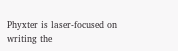Phyxter is laser-focused on writing the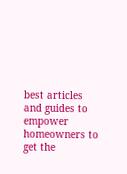best articles and guides to empower homeowners to get the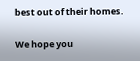best out of their homes.

We hope you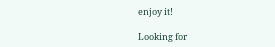enjoy it!

Looking for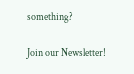something?

Join our Newsletter!